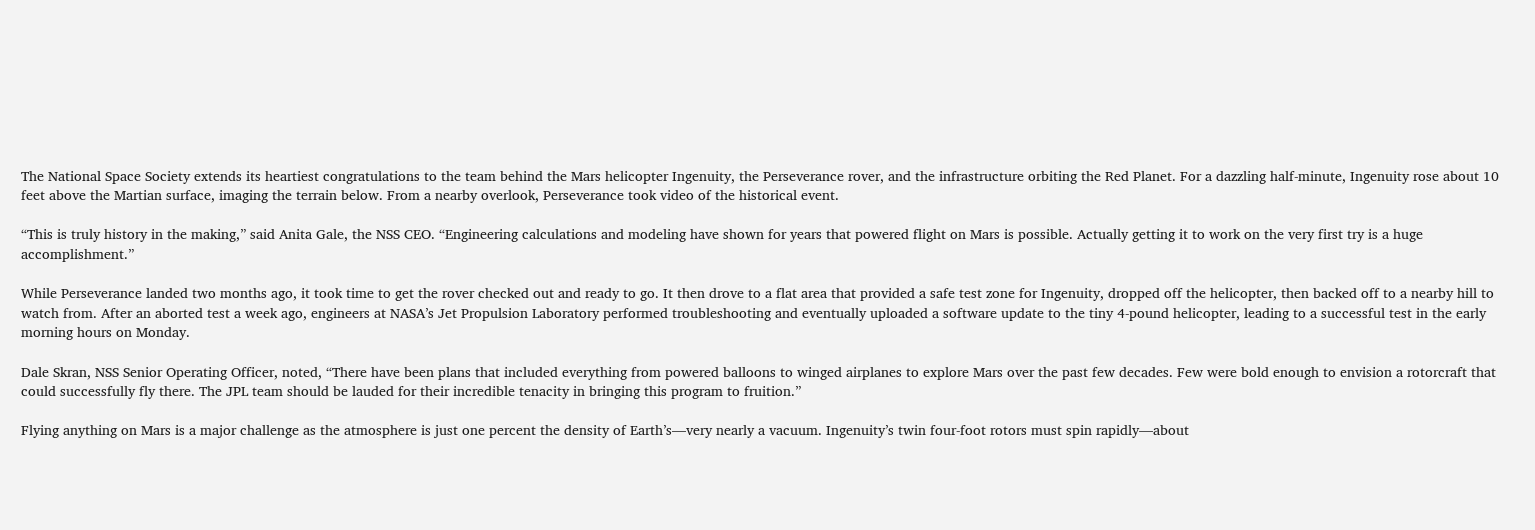The National Space Society extends its heartiest congratulations to the team behind the Mars helicopter Ingenuity, the Perseverance rover, and the infrastructure orbiting the Red Planet. For a dazzling half-minute, Ingenuity rose about 10 feet above the Martian surface, imaging the terrain below. From a nearby overlook, Perseverance took video of the historical event.

“This is truly history in the making,” said Anita Gale, the NSS CEO. “Engineering calculations and modeling have shown for years that powered flight on Mars is possible. Actually getting it to work on the very first try is a huge accomplishment.”

While Perseverance landed two months ago, it took time to get the rover checked out and ready to go. It then drove to a flat area that provided a safe test zone for Ingenuity, dropped off the helicopter, then backed off to a nearby hill to watch from. After an aborted test a week ago, engineers at NASA’s Jet Propulsion Laboratory performed troubleshooting and eventually uploaded a software update to the tiny 4-pound helicopter, leading to a successful test in the early morning hours on Monday.

Dale Skran, NSS Senior Operating Officer, noted, “There have been plans that included everything from powered balloons to winged airplanes to explore Mars over the past few decades. Few were bold enough to envision a rotorcraft that could successfully fly there. The JPL team should be lauded for their incredible tenacity in bringing this program to fruition.”

Flying anything on Mars is a major challenge as the atmosphere is just one percent the density of Earth’s—very nearly a vacuum. Ingenuity’s twin four-foot rotors must spin rapidly—about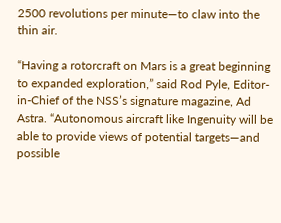2500 revolutions per minute—to claw into the thin air.

“Having a rotorcraft on Mars is a great beginning to expanded exploration,” said Rod Pyle, Editor-in-Chief of the NSS’s signature magazine, Ad Astra. “Autonomous aircraft like Ingenuity will be able to provide views of potential targets—and possible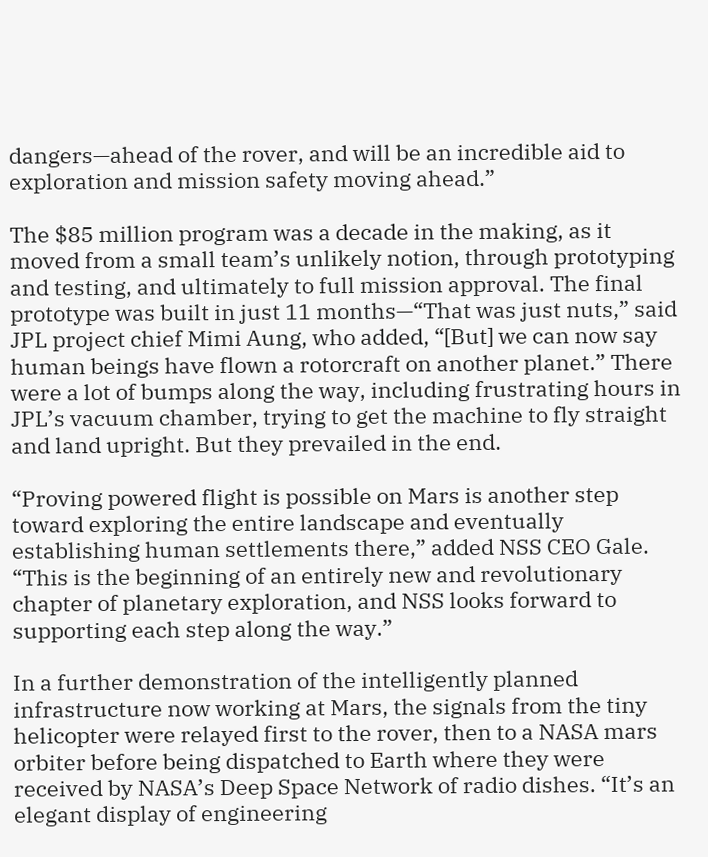dangers—ahead of the rover, and will be an incredible aid to exploration and mission safety moving ahead.”

The $85 million program was a decade in the making, as it moved from a small team’s unlikely notion, through prototyping and testing, and ultimately to full mission approval. The final prototype was built in just 11 months—“That was just nuts,” said JPL project chief Mimi Aung, who added, “[But] we can now say human beings have flown a rotorcraft on another planet.” There were a lot of bumps along the way, including frustrating hours in JPL’s vacuum chamber, trying to get the machine to fly straight and land upright. But they prevailed in the end.

“Proving powered flight is possible on Mars is another step toward exploring the entire landscape and eventually establishing human settlements there,” added NSS CEO Gale. “This is the beginning of an entirely new and revolutionary chapter of planetary exploration, and NSS looks forward to supporting each step along the way.”

In a further demonstration of the intelligently planned infrastructure now working at Mars, the signals from the tiny helicopter were relayed first to the rover, then to a NASA mars orbiter before being dispatched to Earth where they were received by NASA’s Deep Space Network of radio dishes. “It’s an elegant display of engineering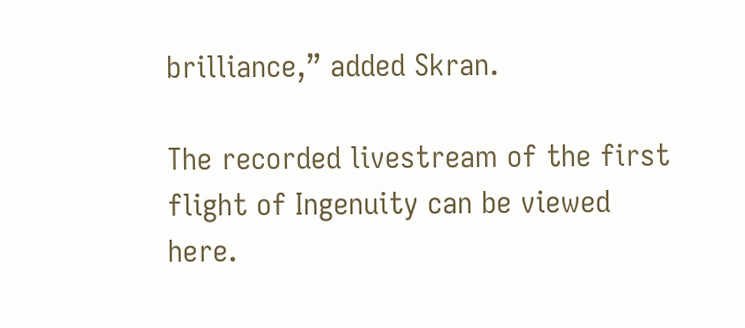brilliance,” added Skran.

The recorded livestream of the first flight of Ingenuity can be viewed here.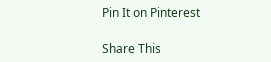Pin It on Pinterest

Share This